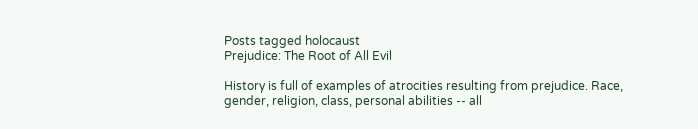Posts tagged holocaust
Prejudice: The Root of All Evil

History is full of examples of atrocities resulting from prejudice. Race, gender, religion, class, personal abilities -- all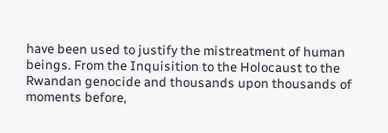have been used to justify the mistreatment of human beings. From the Inquisition to the Holocaust to the Rwandan genocide and thousands upon thousands of moments before,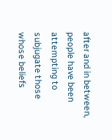after and in between, people have been attempting to subjugate those whose beliefs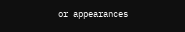or appearances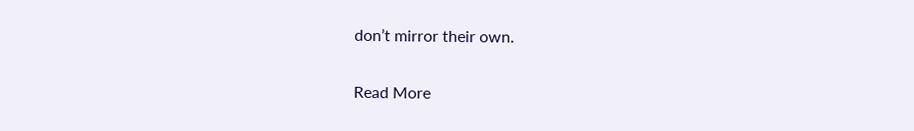don’t mirror their own.

Read More